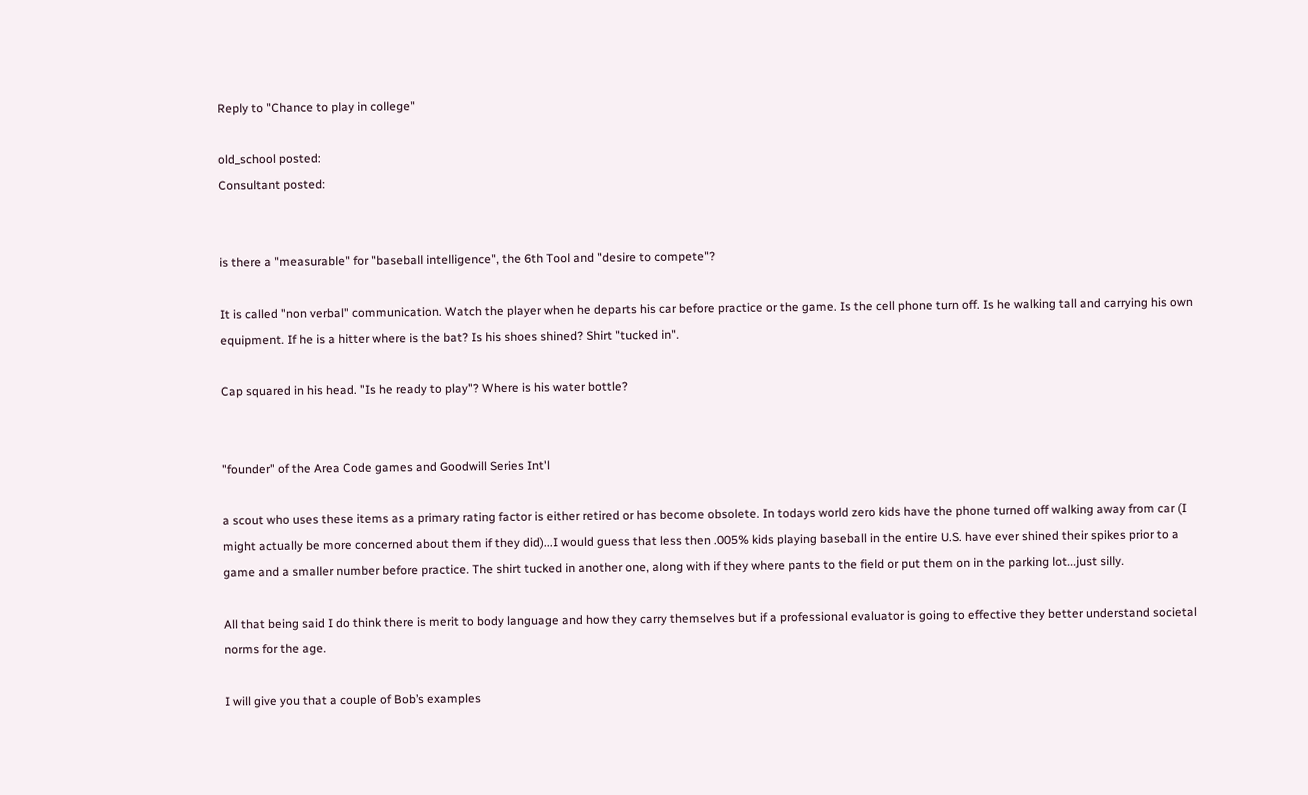Reply to "Chance to play in college"

old_school posted:
Consultant posted:


is there a "measurable" for "baseball intelligence", the 6th Tool and "desire to compete"?

It is called "non verbal" communication. Watch the player when he departs his car before practice or the game. Is the cell phone turn off. Is he walking tall and carrying his own equipment. If he is a hitter where is the bat? Is his shoes shined? Shirt "tucked in".

Cap squared in his head. "Is he ready to play"? Where is his water bottle?


"founder" of the Area Code games and Goodwill Series Int'l

a scout who uses these items as a primary rating factor is either retired or has become obsolete. In todays world zero kids have the phone turned off walking away from car (I might actually be more concerned about them if they did)...I would guess that less then .005% kids playing baseball in the entire U.S. have ever shined their spikes prior to a game and a smaller number before practice. The shirt tucked in another one, along with if they where pants to the field or put them on in the parking lot...just silly.

All that being said I do think there is merit to body language and how they carry themselves but if a professional evaluator is going to effective they better understand societal norms for the age.

I will give you that a couple of Bob’s examples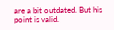are a bit outdated. But his point is valid.